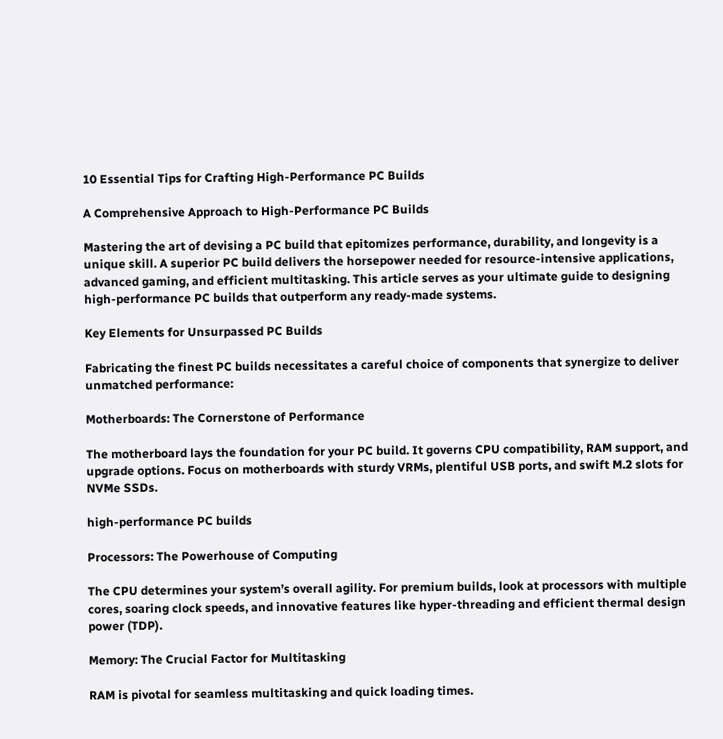10 Essential Tips for Crafting High-Performance PC Builds

A Comprehensive Approach to High-Performance PC Builds

Mastering the art of devising a PC build that epitomizes performance, durability, and longevity is a unique skill. A superior PC build delivers the horsepower needed for resource-intensive applications, advanced gaming, and efficient multitasking. This article serves as your ultimate guide to designing high-performance PC builds that outperform any ready-made systems.

Key Elements for Unsurpassed PC Builds

Fabricating the finest PC builds necessitates a careful choice of components that synergize to deliver unmatched performance:

Motherboards: The Cornerstone of Performance

The motherboard lays the foundation for your PC build. It governs CPU compatibility, RAM support, and upgrade options. Focus on motherboards with sturdy VRMs, plentiful USB ports, and swift M.2 slots for NVMe SSDs.

high-performance PC builds

Processors: The Powerhouse of Computing

The CPU determines your system’s overall agility. For premium builds, look at processors with multiple cores, soaring clock speeds, and innovative features like hyper-threading and efficient thermal design power (TDP).

Memory: The Crucial Factor for Multitasking

RAM is pivotal for seamless multitasking and quick loading times.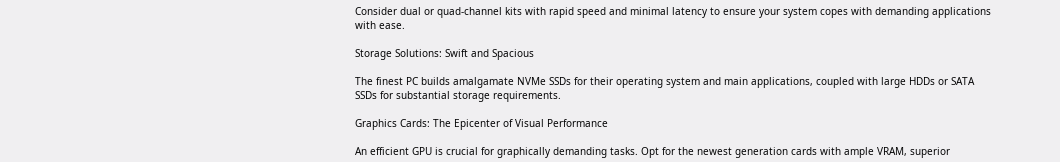Consider dual or quad-channel kits with rapid speed and minimal latency to ensure your system copes with demanding applications with ease.

Storage Solutions: Swift and Spacious

The finest PC builds amalgamate NVMe SSDs for their operating system and main applications, coupled with large HDDs or SATA SSDs for substantial storage requirements.

Graphics Cards: The Epicenter of Visual Performance

An efficient GPU is crucial for graphically demanding tasks. Opt for the newest generation cards with ample VRAM, superior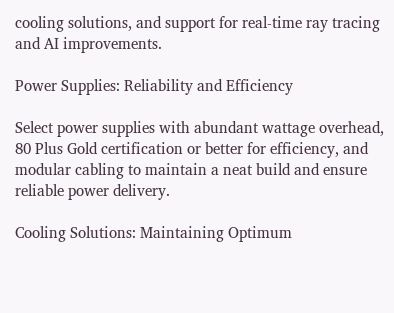cooling solutions, and support for real-time ray tracing and AI improvements.

Power Supplies: Reliability and Efficiency

Select power supplies with abundant wattage overhead, 80 Plus Gold certification or better for efficiency, and modular cabling to maintain a neat build and ensure reliable power delivery.

Cooling Solutions: Maintaining Optimum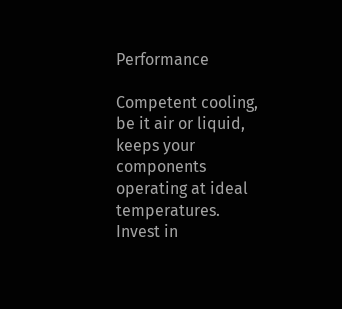Performance

Competent cooling, be it air or liquid, keeps your components operating at ideal temperatures. Invest in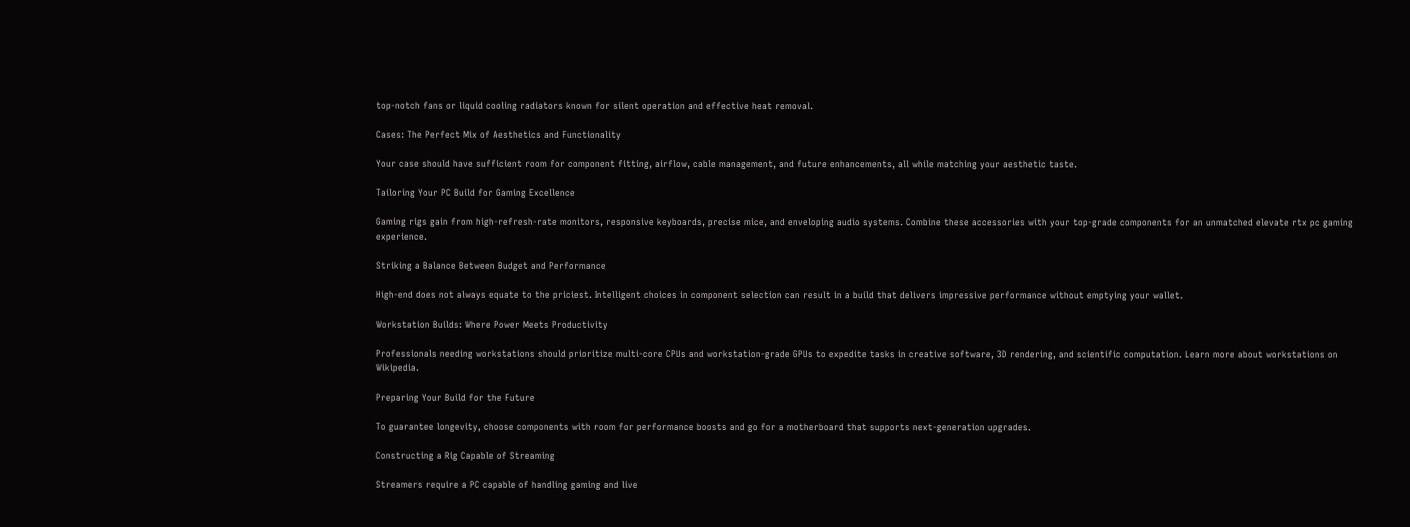top-notch fans or liquid cooling radiators known for silent operation and effective heat removal.

Cases: The Perfect Mix of Aesthetics and Functionality

Your case should have sufficient room for component fitting, airflow, cable management, and future enhancements, all while matching your aesthetic taste.

Tailoring Your PC Build for Gaming Excellence

Gaming rigs gain from high-refresh-rate monitors, responsive keyboards, precise mice, and enveloping audio systems. Combine these accessories with your top-grade components for an unmatched elevate rtx pc gaming experience.

Striking a Balance Between Budget and Performance

High-end does not always equate to the priciest. Intelligent choices in component selection can result in a build that delivers impressive performance without emptying your wallet.

Workstation Builds: Where Power Meets Productivity

Professionals needing workstations should prioritize multi-core CPUs and workstation-grade GPUs to expedite tasks in creative software, 3D rendering, and scientific computation. Learn more about workstations on Wikipedia.

Preparing Your Build for the Future

To guarantee longevity, choose components with room for performance boosts and go for a motherboard that supports next-generation upgrades.

Constructing a Rig Capable of Streaming

Streamers require a PC capable of handling gaming and live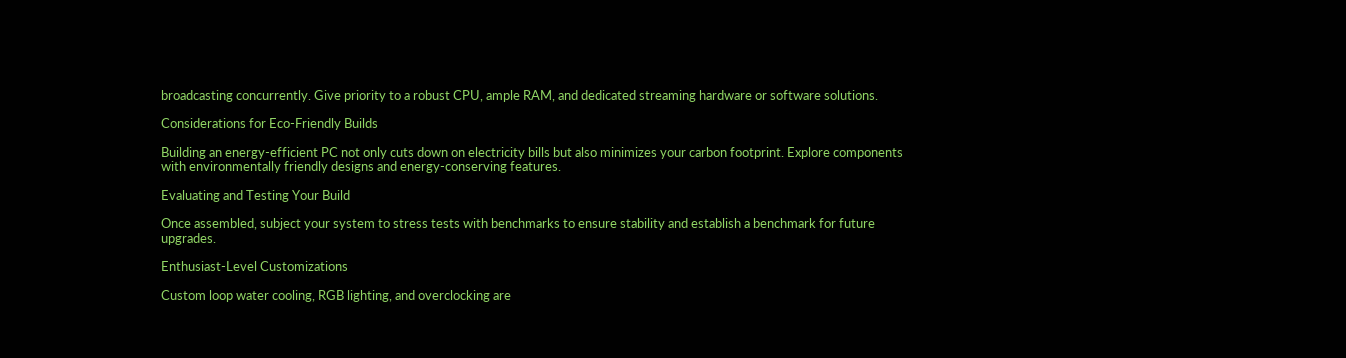broadcasting concurrently. Give priority to a robust CPU, ample RAM, and dedicated streaming hardware or software solutions.

Considerations for Eco-Friendly Builds

Building an energy-efficient PC not only cuts down on electricity bills but also minimizes your carbon footprint. Explore components with environmentally friendly designs and energy-conserving features.

Evaluating and Testing Your Build

Once assembled, subject your system to stress tests with benchmarks to ensure stability and establish a benchmark for future upgrades.

Enthusiast-Level Customizations

Custom loop water cooling, RGB lighting, and overclocking are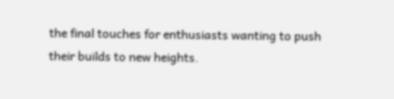the final touches for enthusiasts wanting to push their builds to new heights.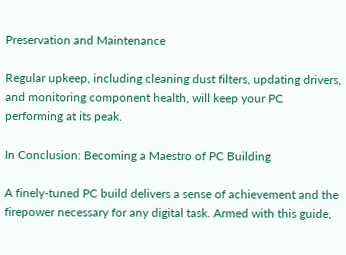Preservation and Maintenance

Regular upkeep, including cleaning dust filters, updating drivers, and monitoring component health, will keep your PC performing at its peak.

In Conclusion: Becoming a Maestro of PC Building

A finely-tuned PC build delivers a sense of achievement and the firepower necessary for any digital task. Armed with this guide,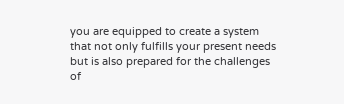you are equipped to create a system that not only fulfills your present needs but is also prepared for the challenges of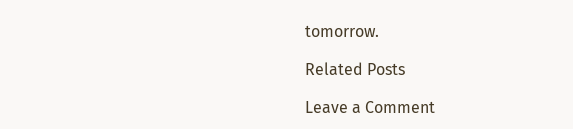tomorrow.

Related Posts

Leave a Comment